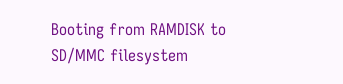Booting from RAMDISK to SD/MMC filesystem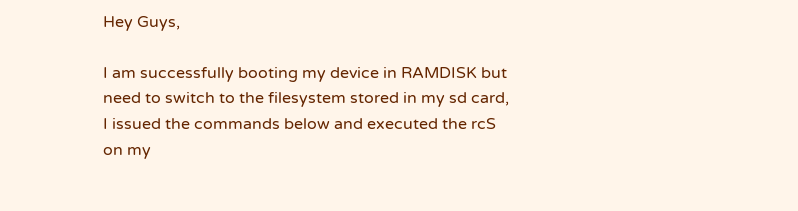Hey Guys,

I am successfully booting my device in RAMDISK but need to switch to the filesystem stored in my sd card, I issued the commands below and executed the rcS on my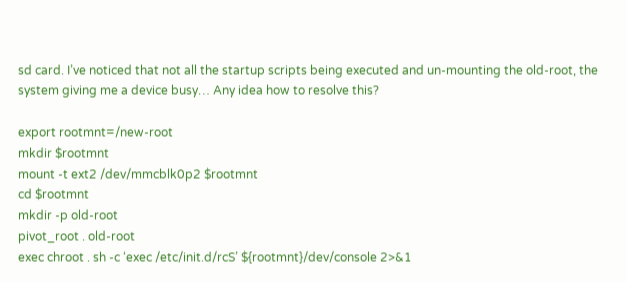sd card. I’ve noticed that not all the startup scripts being executed and un-mounting the old-root, the system giving me a device busy… Any idea how to resolve this?

export rootmnt=/new-root
mkdir $rootmnt
mount -t ext2 /dev/mmcblk0p2 $rootmnt
cd $rootmnt
mkdir -p old-root
pivot_root . old-root
exec chroot . sh -c ‘exec /etc/init.d/rcS’ ${rootmnt}/dev/console 2>&1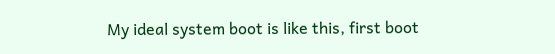My ideal system boot is like this, first boot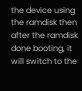the device using the ramdisk then after the ramdisk done booting, it will switch to the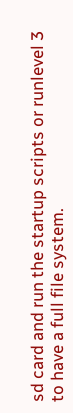sd card and run the startup scripts or runlevel 3 to have a full file system.